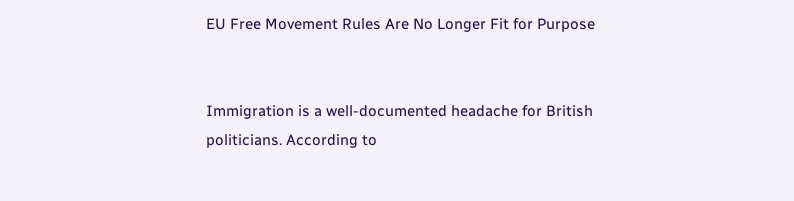EU Free Movement Rules Are No Longer Fit for Purpose


Immigration is a well-documented headache for British politicians. According to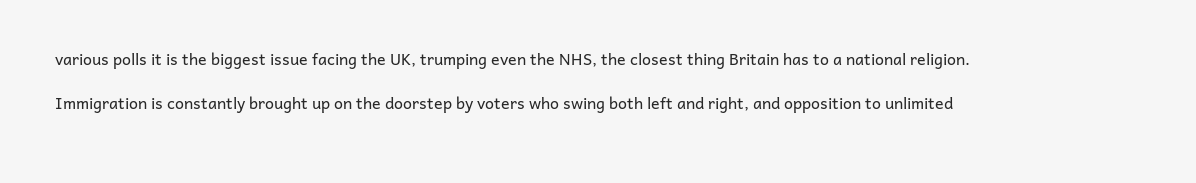various polls it is the biggest issue facing the UK, trumping even the NHS, the closest thing Britain has to a national religion.

Immigration is constantly brought up on the doorstep by voters who swing both left and right, and opposition to unlimited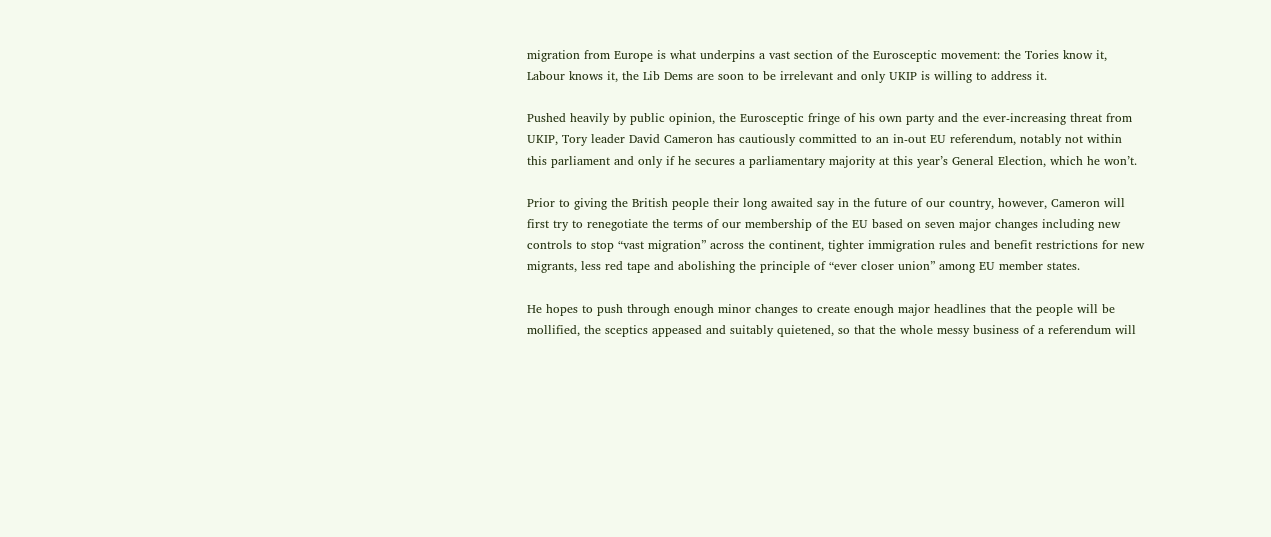migration from Europe is what underpins a vast section of the Eurosceptic movement: the Tories know it, Labour knows it, the Lib Dems are soon to be irrelevant and only UKIP is willing to address it.

Pushed heavily by public opinion, the Eurosceptic fringe of his own party and the ever-increasing threat from UKIP, Tory leader David Cameron has cautiously committed to an in-out EU referendum, notably not within this parliament and only if he secures a parliamentary majority at this year’s General Election, which he won’t.

Prior to giving the British people their long awaited say in the future of our country, however, Cameron will first try to renegotiate the terms of our membership of the EU based on seven major changes including new controls to stop “vast migration” across the continent, tighter immigration rules and benefit restrictions for new migrants, less red tape and abolishing the principle of “ever closer union” among EU member states.

He hopes to push through enough minor changes to create enough major headlines that the people will be mollified, the sceptics appeased and suitably quietened, so that the whole messy business of a referendum will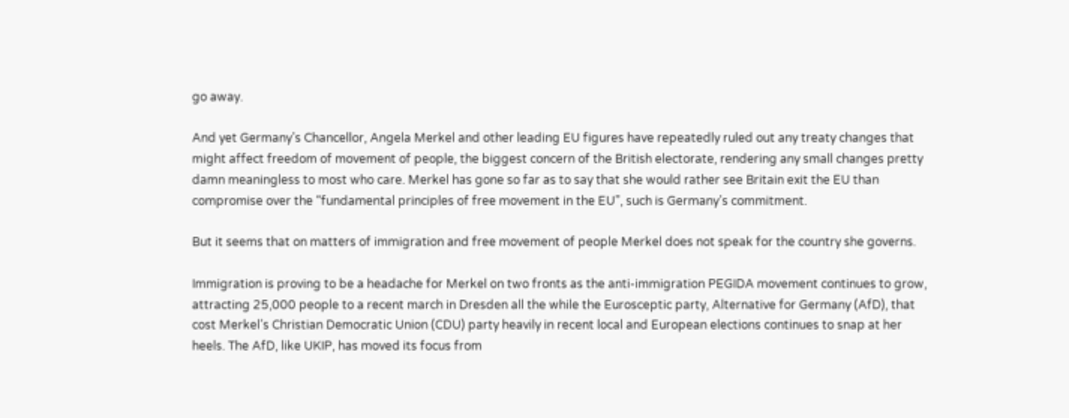go away.

And yet Germany’s Chancellor, Angela Merkel and other leading EU figures have repeatedly ruled out any treaty changes that might affect freedom of movement of people, the biggest concern of the British electorate, rendering any small changes pretty damn meaningless to most who care. Merkel has gone so far as to say that she would rather see Britain exit the EU than compromise over the “fundamental principles of free movement in the EU”, such is Germany’s commitment.

But it seems that on matters of immigration and free movement of people Merkel does not speak for the country she governs.

Immigration is proving to be a headache for Merkel on two fronts as the anti-immigration PEGIDA movement continues to grow, attracting 25,000 people to a recent march in Dresden all the while the Eurosceptic party, Alternative for Germany (AfD), that cost Merkel’s Christian Democratic Union (CDU) party heavily in recent local and European elections continues to snap at her heels. The AfD, like UKIP, has moved its focus from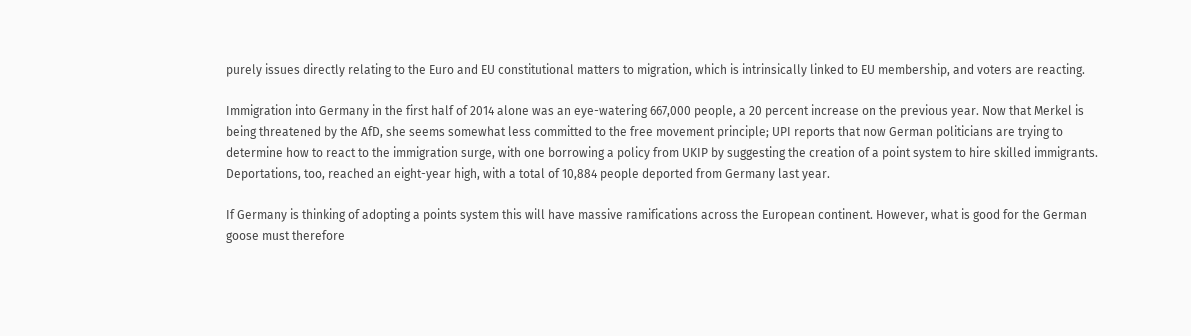purely issues directly relating to the Euro and EU constitutional matters to migration, which is intrinsically linked to EU membership, and voters are reacting.

Immigration into Germany in the first half of 2014 alone was an eye-watering 667,000 people, a 20 percent increase on the previous year. Now that Merkel is being threatened by the AfD, she seems somewhat less committed to the free movement principle; UPI reports that now German politicians are trying to determine how to react to the immigration surge, with one borrowing a policy from UKIP by suggesting the creation of a point system to hire skilled immigrants. Deportations, too, reached an eight-year high, with a total of 10,884 people deported from Germany last year.

If Germany is thinking of adopting a points system this will have massive ramifications across the European continent. However, what is good for the German goose must therefore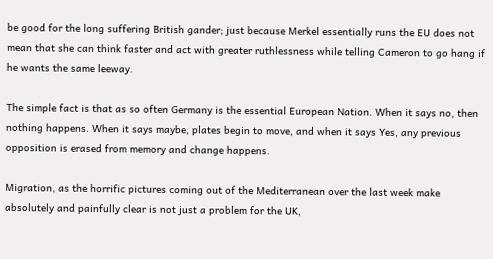be good for the long suffering British gander; just because Merkel essentially runs the EU does not mean that she can think faster and act with greater ruthlessness while telling Cameron to go hang if he wants the same leeway.

The simple fact is that as so often Germany is the essential European Nation. When it says no, then nothing happens. When it says maybe, plates begin to move, and when it says Yes, any previous opposition is erased from memory and change happens.

Migration, as the horrific pictures coming out of the Mediterranean over the last week make absolutely and painfully clear is not just a problem for the UK,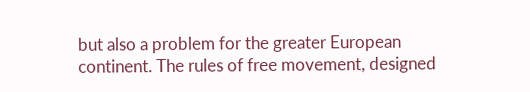but also a problem for the greater European continent. The rules of free movement, designed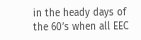in the heady days of the 60’s when all EEC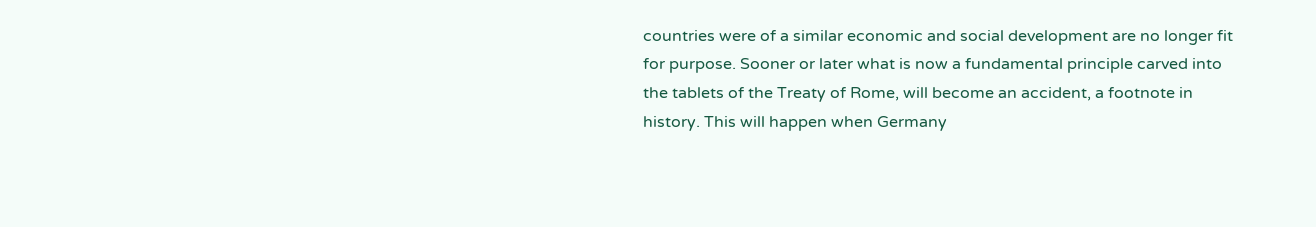countries were of a similar economic and social development are no longer fit for purpose. Sooner or later what is now a fundamental principle carved into the tablets of the Treaty of Rome, will become an accident, a footnote in history. This will happen when Germany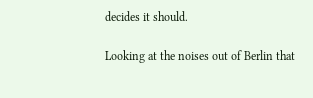decides it should.

Looking at the noises out of Berlin that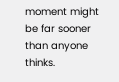moment might be far sooner than anyone thinks.